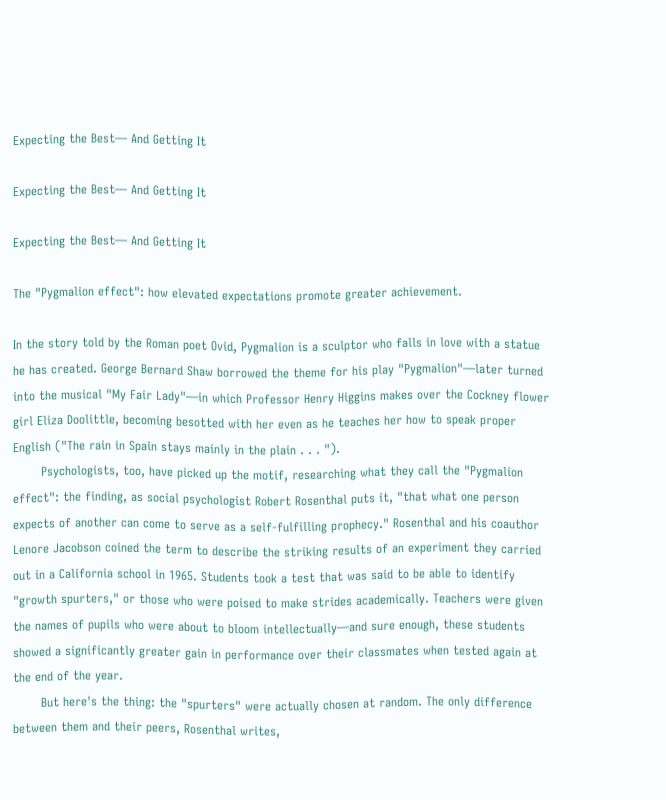Expecting the Best— And Getting It

Expecting the Best— And Getting It

Expecting the Best— And Getting It

The "Pygmalion effect": how elevated expectations promote greater achievement.

In the story told by the Roman poet Ovid, Pygmalion is a sculptor who falls in love with a statue he has created. George Bernard Shaw borrowed the theme for his play "Pygmalion"—later turned into the musical "My Fair Lady"—in which Professor Henry Higgins makes over the Cockney flower girl Eliza Doolittle, becoming besotted with her even as he teaches her how to speak proper English ("The rain in Spain stays mainly in the plain . . . ").
       Psychologists, too, have picked up the motif, researching what they call the "Pygmalion effect": the finding, as social psychologist Robert Rosenthal puts it, "that what one person expects of another can come to serve as a self-fulfilling prophecy." Rosenthal and his coauthor Lenore Jacobson coined the term to describe the striking results of an experiment they carried out in a California school in 1965. Students took a test that was said to be able to identify "growth spurters," or those who were poised to make strides academically. Teachers were given the names of pupils who were about to bloom intellectually—and sure enough, these students showed a significantly greater gain in performance over their classmates when tested again at the end of the year.
       But here's the thing: the "spurters" were actually chosen at random. The only difference between them and their peers, Rosenthal writes,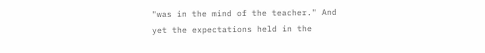"was in the mind of the teacher." And yet the expectations held in the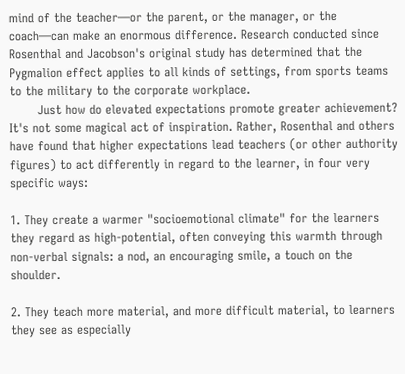mind of the teacher—or the parent, or the manager, or the coach—can make an enormous difference. Research conducted since Rosenthal and Jacobson's original study has determined that the Pygmalion effect applies to all kinds of settings, from sports teams to the military to the corporate workplace.
       Just how do elevated expectations promote greater achievement? It's not some magical act of inspiration. Rather, Rosenthal and others have found that higher expectations lead teachers (or other authority figures) to act differently in regard to the learner, in four very specific ways:

1. They create a warmer "socioemotional climate" for the learners they regard as high-potential, often conveying this warmth through non-verbal signals: a nod, an encouraging smile, a touch on the shoulder.

2. They teach more material, and more difficult material, to learners they see as especially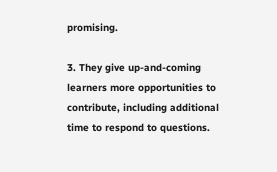promising.

3. They give up-and-coming learners more opportunities to contribute, including additional time to respond to questions.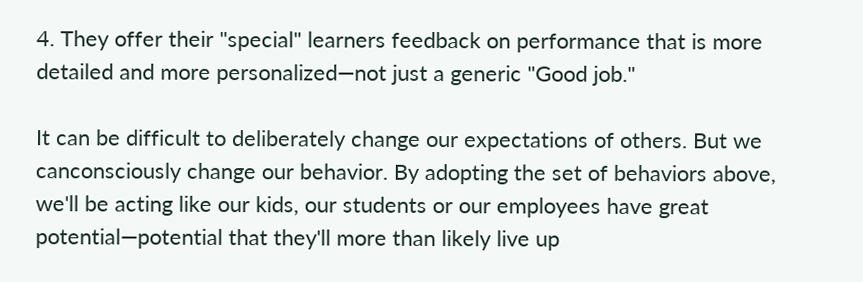4. They offer their "special" learners feedback on performance that is more detailed and more personalized—not just a generic "Good job."

It can be difficult to deliberately change our expectations of others. But we canconsciously change our behavior. By adopting the set of behaviors above, we'll be acting like our kids, our students or our employees have great potential—potential that they'll more than likely live up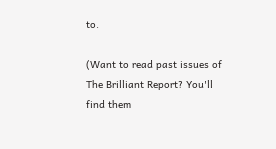to.

(Want to read past issues of The Brilliant Report? You'll find them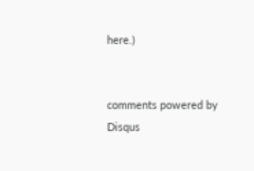here.)


comments powered by Disqus